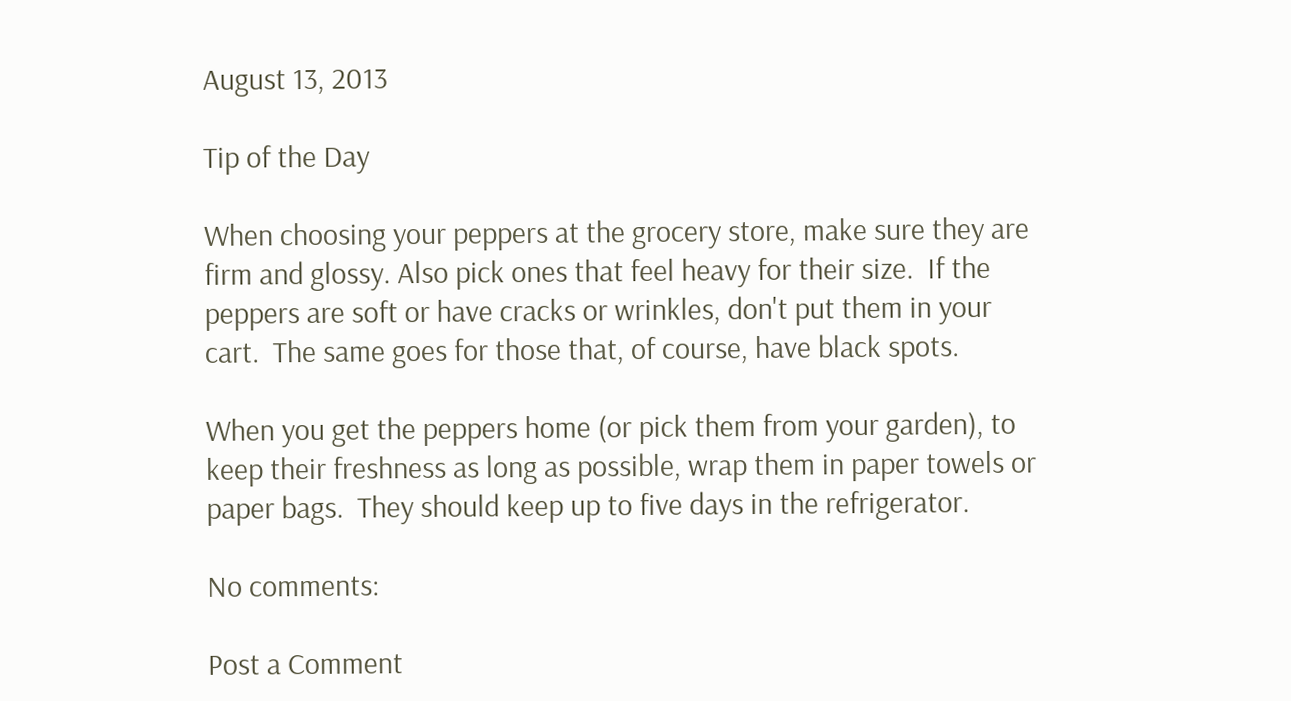August 13, 2013

Tip of the Day

When choosing your peppers at the grocery store, make sure they are firm and glossy. Also pick ones that feel heavy for their size.  If the peppers are soft or have cracks or wrinkles, don't put them in your cart.  The same goes for those that, of course, have black spots.

When you get the peppers home (or pick them from your garden), to keep their freshness as long as possible, wrap them in paper towels or paper bags.  They should keep up to five days in the refrigerator.

No comments:

Post a Comment